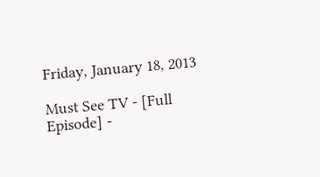Friday, January 18, 2013

Must See TV - [Full Episode] -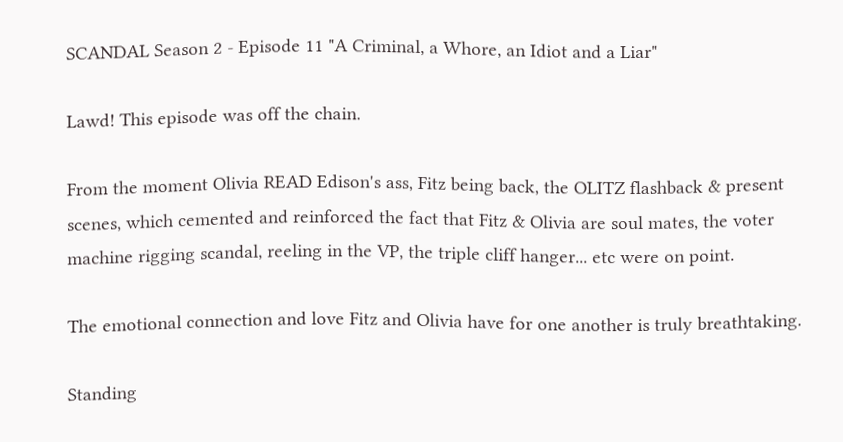SCANDAL Season 2 - Episode 11 "A Criminal, a Whore, an Idiot and a Liar"

Lawd! This episode was off the chain.

From the moment Olivia READ Edison's ass, Fitz being back, the OLITZ flashback & present scenes, which cemented and reinforced the fact that Fitz & Olivia are soul mates, the voter machine rigging scandal, reeling in the VP, the triple cliff hanger... etc were on point.

The emotional connection and love Fitz and Olivia have for one another is truly breathtaking.

Standing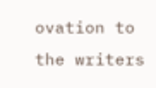ovation to the writers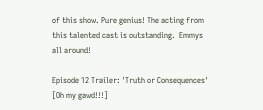of this show. Pure genius! The acting from this talented cast is outstanding.  Emmys all around!

Episode 12 Trailer: 'Truth or Consequences' [Oh my gawd!!!]